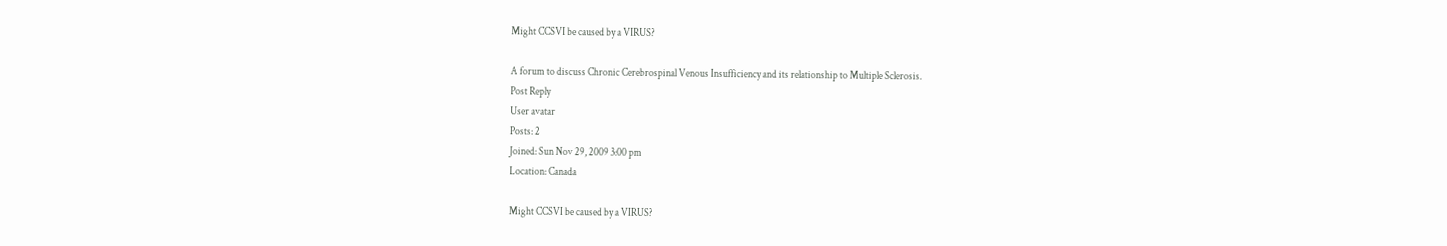Might CCSVI be caused by a VIRUS?

A forum to discuss Chronic Cerebrospinal Venous Insufficiency and its relationship to Multiple Sclerosis.
Post Reply
User avatar
Posts: 2
Joined: Sun Nov 29, 2009 3:00 pm
Location: Canada

Might CCSVI be caused by a VIRUS?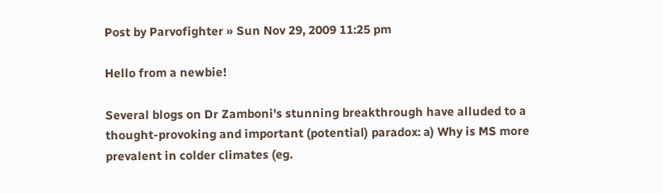Post by Parvofighter » Sun Nov 29, 2009 11:25 pm

Hello from a newbie!

Several blogs on Dr Zamboni's stunning breakthrough have alluded to a thought-provoking and important (potential) paradox: a) Why is MS more prevalent in colder climates (eg.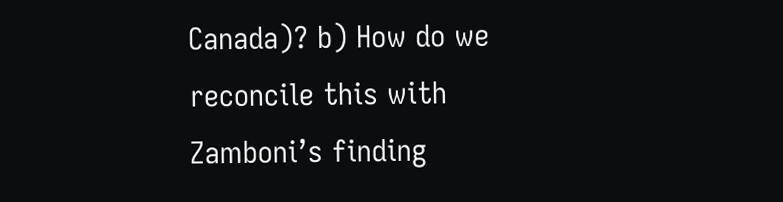Canada)? b) How do we reconcile this with Zamboni’s finding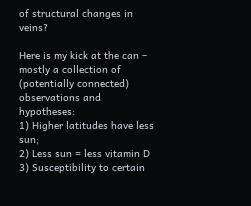of structural changes in veins?

Here is my kick at the can – mostly a collection of (potentially connected) observations and hypotheses:
1) Higher latitudes have less sun;
2) Less sun = less vitamin D
3) Susceptibility to certain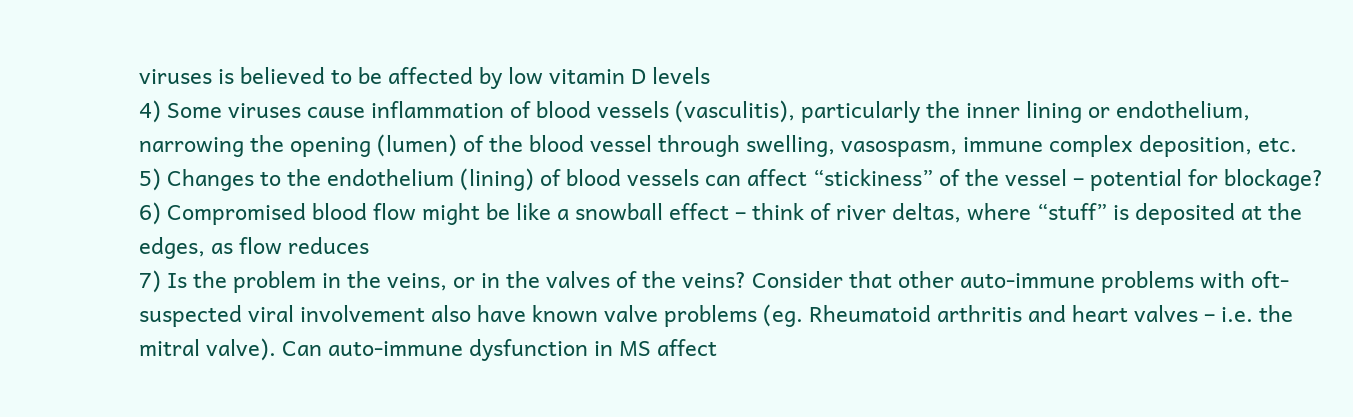viruses is believed to be affected by low vitamin D levels
4) Some viruses cause inflammation of blood vessels (vasculitis), particularly the inner lining or endothelium, narrowing the opening (lumen) of the blood vessel through swelling, vasospasm, immune complex deposition, etc.
5) Changes to the endothelium (lining) of blood vessels can affect “stickiness” of the vessel – potential for blockage?
6) Compromised blood flow might be like a snowball effect – think of river deltas, where “stuff” is deposited at the edges, as flow reduces
7) Is the problem in the veins, or in the valves of the veins? Consider that other auto-immune problems with oft-suspected viral involvement also have known valve problems (eg. Rheumatoid arthritis and heart valves – i.e. the mitral valve). Can auto-immune dysfunction in MS affect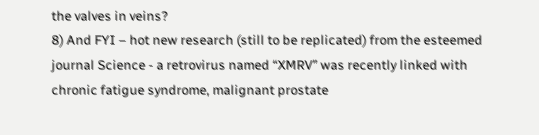the valves in veins?
8) And FYI – hot new research (still to be replicated) from the esteemed journal Science - a retrovirus named “XMRV” was recently linked with chronic fatigue syndrome, malignant prostate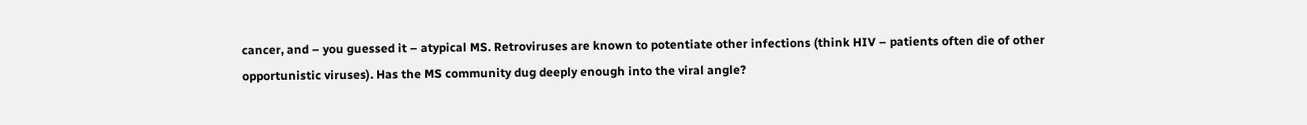cancer, and – you guessed it – atypical MS. Retroviruses are known to potentiate other infections (think HIV – patients often die of other opportunistic viruses). Has the MS community dug deeply enough into the viral angle?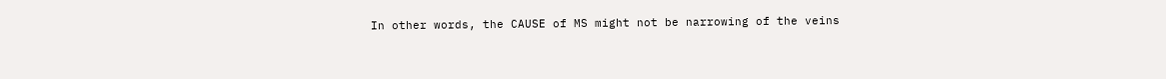In other words, the CAUSE of MS might not be narrowing of the veins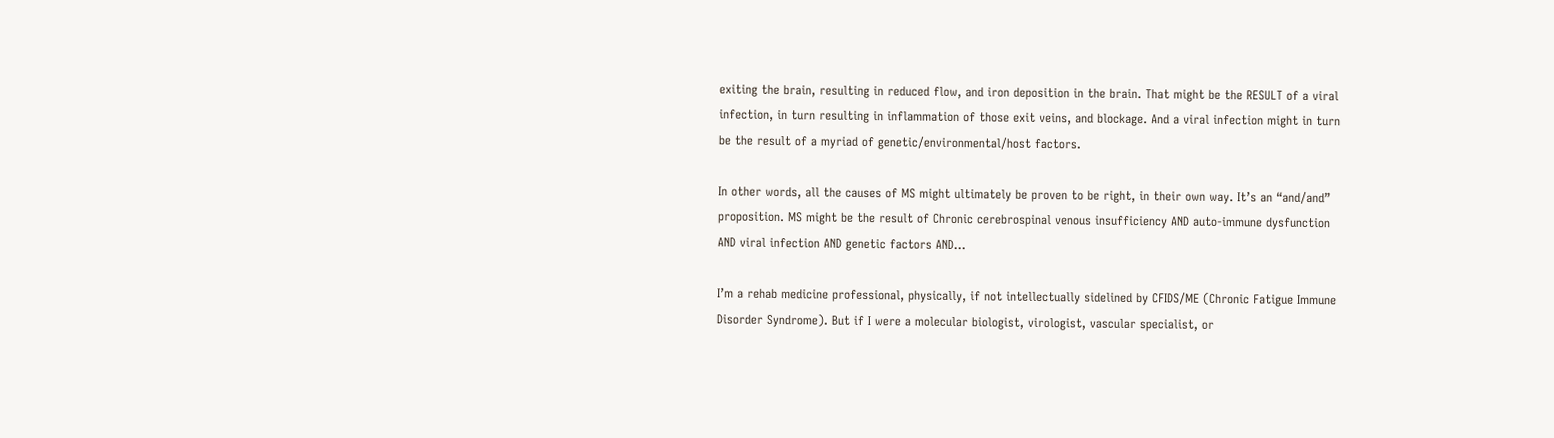exiting the brain, resulting in reduced flow, and iron deposition in the brain. That might be the RESULT of a viral infection, in turn resulting in inflammation of those exit veins, and blockage. And a viral infection might in turn be the result of a myriad of genetic/environmental/host factors.

In other words, all the causes of MS might ultimately be proven to be right, in their own way. It’s an “and/and” proposition. MS might be the result of Chronic cerebrospinal venous insufficiency AND auto-immune dysfunction AND viral infection AND genetic factors AND…

I’m a rehab medicine professional, physically, if not intellectually sidelined by CFIDS/ME (Chronic Fatigue Immune Disorder Syndrome). But if I were a molecular biologist, virologist, vascular specialist, or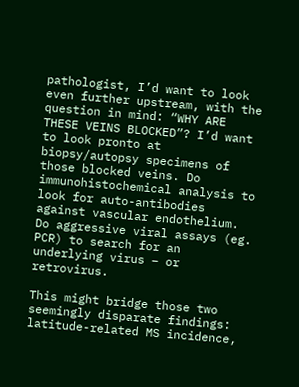pathologist, I’d want to look even further upstream, with the question in mind: “WHY ARE THESE VEINS BLOCKED”? I’d want to look pronto at biopsy/autopsy specimens of those blocked veins. Do immunohistochemical analysis to look for auto-antibodies against vascular endothelium. Do aggressive viral assays (eg. PCR) to search for an underlying virus – or retrovirus.

This might bridge those two seemingly disparate findings: latitude-related MS incidence,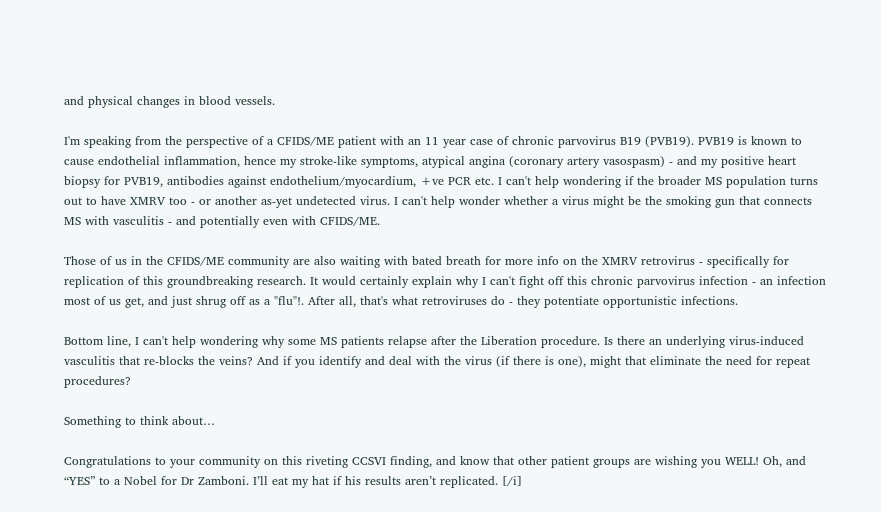and physical changes in blood vessels.

I'm speaking from the perspective of a CFIDS/ME patient with an 11 year case of chronic parvovirus B19 (PVB19). PVB19 is known to cause endothelial inflammation, hence my stroke-like symptoms, atypical angina (coronary artery vasospasm) - and my positive heart biopsy for PVB19, antibodies against endothelium/myocardium, +ve PCR etc. I can't help wondering if the broader MS population turns out to have XMRV too - or another as-yet undetected virus. I can't help wonder whether a virus might be the smoking gun that connects MS with vasculitis - and potentially even with CFIDS/ME.

Those of us in the CFIDS/ME community are also waiting with bated breath for more info on the XMRV retrovirus - specifically for replication of this groundbreaking research. It would certainly explain why I can't fight off this chronic parvovirus infection - an infection most of us get, and just shrug off as a "flu"!. After all, that's what retroviruses do - they potentiate opportunistic infections.

Bottom line, I can't help wondering why some MS patients relapse after the Liberation procedure. Is there an underlying virus-induced vasculitis that re-blocks the veins? And if you identify and deal with the virus (if there is one), might that eliminate the need for repeat procedures?

Something to think about…

Congratulations to your community on this riveting CCSVI finding, and know that other patient groups are wishing you WELL! Oh, and “YES” to a Nobel for Dr Zamboni. I’ll eat my hat if his results aren’t replicated. [/i]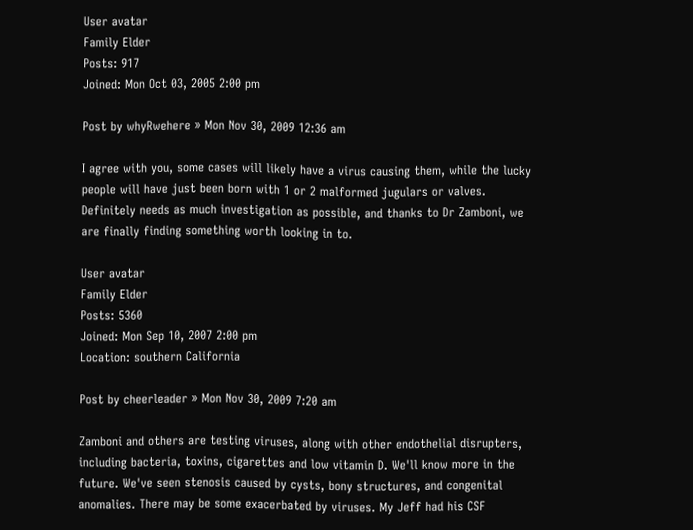User avatar
Family Elder
Posts: 917
Joined: Mon Oct 03, 2005 2:00 pm

Post by whyRwehere » Mon Nov 30, 2009 12:36 am

I agree with you, some cases will likely have a virus causing them, while the lucky people will have just been born with 1 or 2 malformed jugulars or valves. Definitely needs as much investigation as possible, and thanks to Dr Zamboni, we are finally finding something worth looking in to.

User avatar
Family Elder
Posts: 5360
Joined: Mon Sep 10, 2007 2:00 pm
Location: southern California

Post by cheerleader » Mon Nov 30, 2009 7:20 am

Zamboni and others are testing viruses, along with other endothelial disrupters, including bacteria, toxins, cigarettes and low vitamin D. We'll know more in the future. We've seen stenosis caused by cysts, bony structures, and congenital anomalies. There may be some exacerbated by viruses. My Jeff had his CSF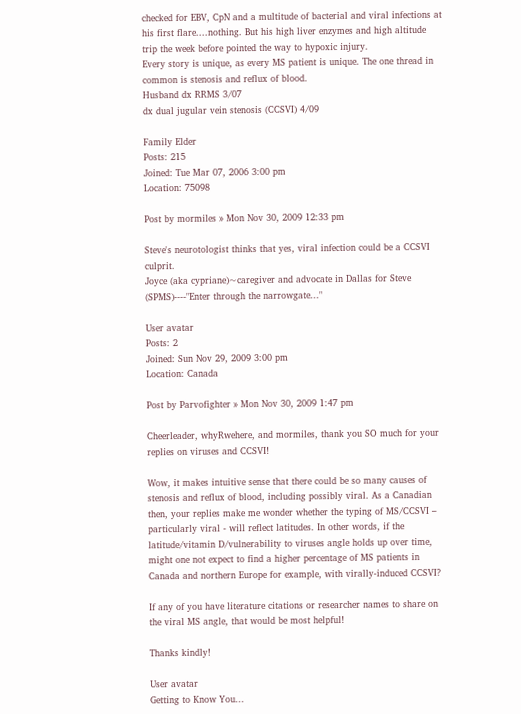checked for EBV, CpN and a multitude of bacterial and viral infections at his first flare....nothing. But his high liver enzymes and high altitude trip the week before pointed the way to hypoxic injury.
Every story is unique, as every MS patient is unique. The one thread in common is stenosis and reflux of blood.
Husband dx RRMS 3/07
dx dual jugular vein stenosis (CCSVI) 4/09

Family Elder
Posts: 215
Joined: Tue Mar 07, 2006 3:00 pm
Location: 75098

Post by mormiles » Mon Nov 30, 2009 12:33 pm

Steve's neurotologist thinks that yes, viral infection could be a CCSVI culprit.
Joyce (aka cypriane)~caregiver and advocate in Dallas for Steve (SPMS)----"Enter through the narrowgate..."

User avatar
Posts: 2
Joined: Sun Nov 29, 2009 3:00 pm
Location: Canada

Post by Parvofighter » Mon Nov 30, 2009 1:47 pm

Cheerleader, whyRwehere, and mormiles, thank you SO much for your replies on viruses and CCSVI!

Wow, it makes intuitive sense that there could be so many causes of stenosis and reflux of blood, including possibly viral. As a Canadian then, your replies make me wonder whether the typing of MS/CCSVI – particularly viral - will reflect latitudes. In other words, if the latitude/vitamin D/vulnerability to viruses angle holds up over time, might one not expect to find a higher percentage of MS patients in Canada and northern Europe for example, with virally-induced CCSVI?

If any of you have literature citations or researcher names to share on the viral MS angle, that would be most helpful!

Thanks kindly!

User avatar
Getting to Know You...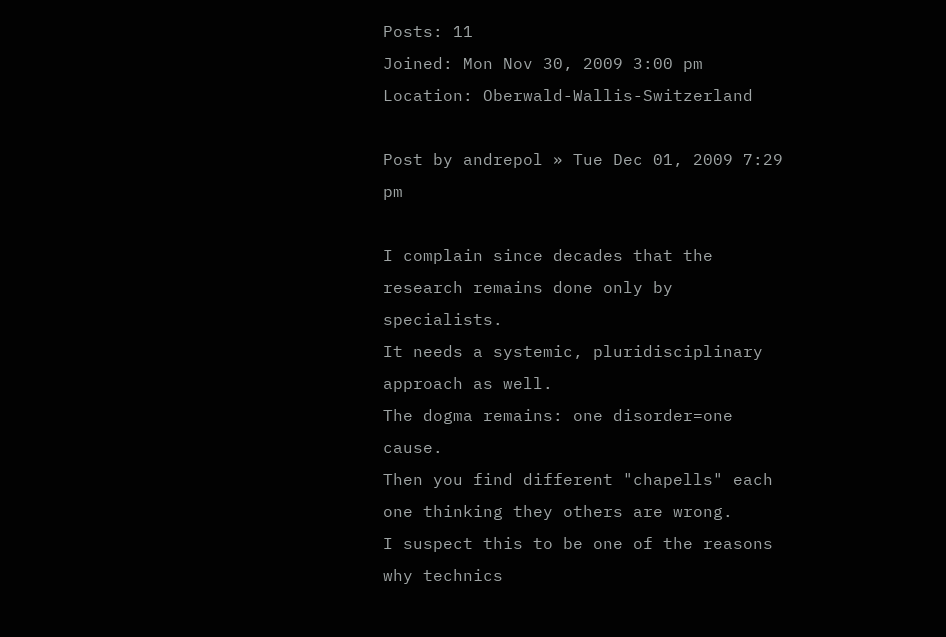Posts: 11
Joined: Mon Nov 30, 2009 3:00 pm
Location: Oberwald-Wallis-Switzerland

Post by andrepol » Tue Dec 01, 2009 7:29 pm

I complain since decades that the research remains done only by specialists.
It needs a systemic, pluridisciplinary approach as well.
The dogma remains: one disorder=one cause.
Then you find different "chapells" each one thinking they others are wrong.
I suspect this to be one of the reasons why technics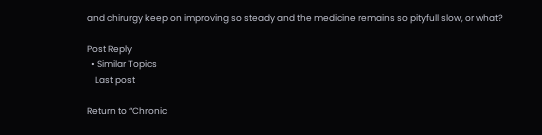and chirurgy keep on improving so steady and the medicine remains so pityfull slow, or what?

Post Reply
  • Similar Topics
    Last post

Return to “Chronic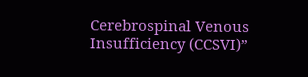Cerebrospinal Venous Insufficiency (CCSVI)”